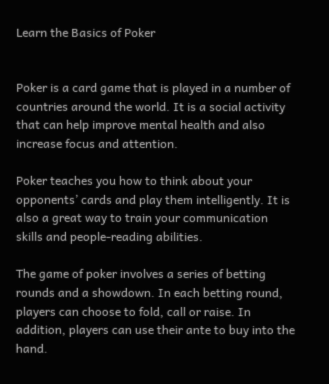Learn the Basics of Poker


Poker is a card game that is played in a number of countries around the world. It is a social activity that can help improve mental health and also increase focus and attention.

Poker teaches you how to think about your opponents’ cards and play them intelligently. It is also a great way to train your communication skills and people-reading abilities.

The game of poker involves a series of betting rounds and a showdown. In each betting round, players can choose to fold, call or raise. In addition, players can use their ante to buy into the hand.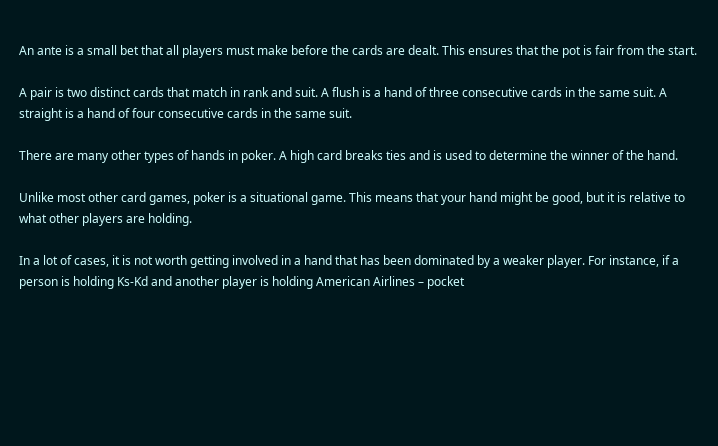An ante is a small bet that all players must make before the cards are dealt. This ensures that the pot is fair from the start.

A pair is two distinct cards that match in rank and suit. A flush is a hand of three consecutive cards in the same suit. A straight is a hand of four consecutive cards in the same suit.

There are many other types of hands in poker. A high card breaks ties and is used to determine the winner of the hand.

Unlike most other card games, poker is a situational game. This means that your hand might be good, but it is relative to what other players are holding.

In a lot of cases, it is not worth getting involved in a hand that has been dominated by a weaker player. For instance, if a person is holding Ks-Kd and another player is holding American Airlines – pocket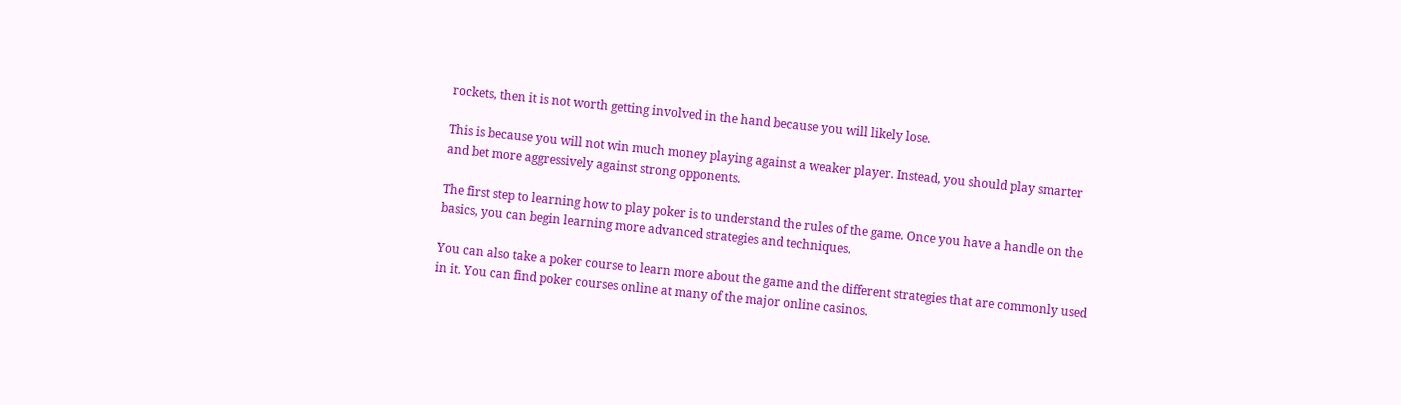rockets, then it is not worth getting involved in the hand because you will likely lose.

This is because you will not win much money playing against a weaker player. Instead, you should play smarter and bet more aggressively against strong opponents.

The first step to learning how to play poker is to understand the rules of the game. Once you have a handle on the basics, you can begin learning more advanced strategies and techniques.

You can also take a poker course to learn more about the game and the different strategies that are commonly used in it. You can find poker courses online at many of the major online casinos.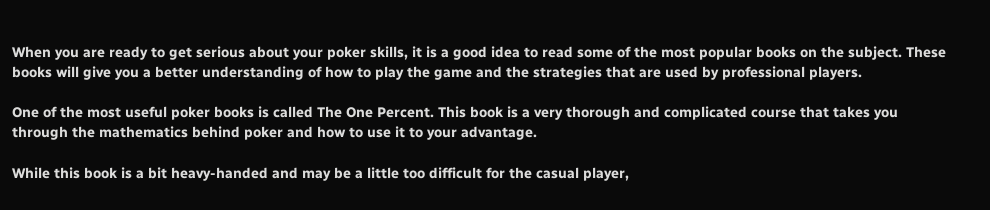When you are ready to get serious about your poker skills, it is a good idea to read some of the most popular books on the subject. These books will give you a better understanding of how to play the game and the strategies that are used by professional players.

One of the most useful poker books is called The One Percent. This book is a very thorough and complicated course that takes you through the mathematics behind poker and how to use it to your advantage.

While this book is a bit heavy-handed and may be a little too difficult for the casual player,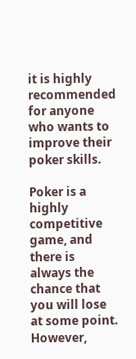it is highly recommended for anyone who wants to improve their poker skills.

Poker is a highly competitive game, and there is always the chance that you will lose at some point. However,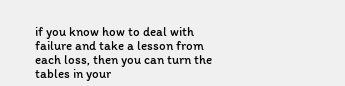if you know how to deal with failure and take a lesson from each loss, then you can turn the tables in your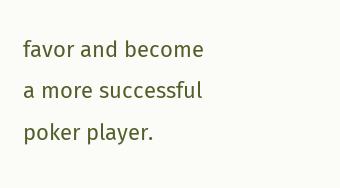favor and become a more successful poker player.